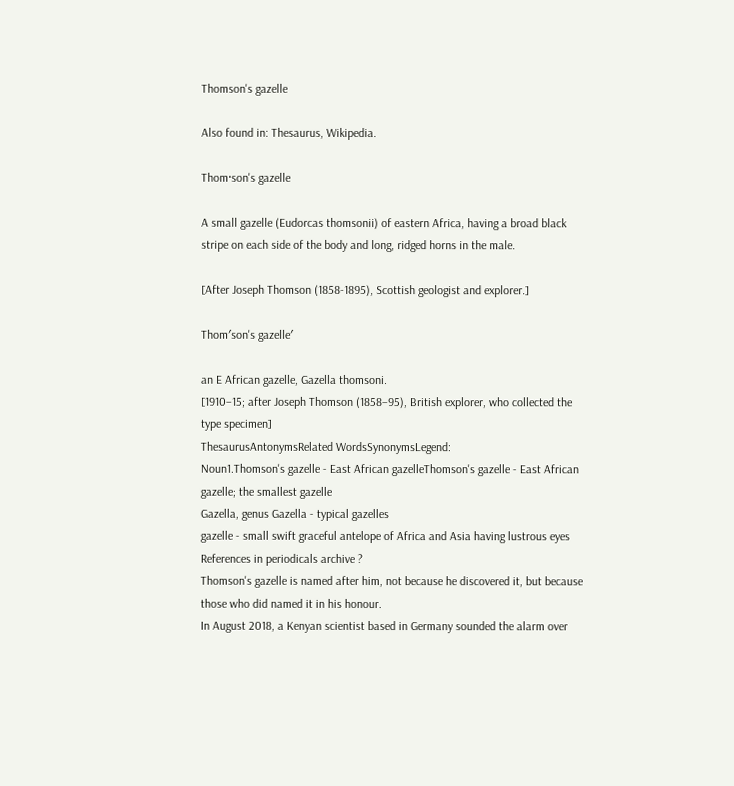Thomson's gazelle

Also found in: Thesaurus, Wikipedia.

Thom·son's gazelle

A small gazelle (Eudorcas thomsonii) of eastern Africa, having a broad black stripe on each side of the body and long, ridged horns in the male.

[After Joseph Thomson (1858-1895), Scottish geologist and explorer.]

Thom′son's gazelle′

an E African gazelle, Gazella thomsoni.
[1910–15; after Joseph Thomson (1858–95), British explorer, who collected the type specimen]
ThesaurusAntonymsRelated WordsSynonymsLegend:
Noun1.Thomson's gazelle - East African gazelleThomson's gazelle - East African gazelle; the smallest gazelle
Gazella, genus Gazella - typical gazelles
gazelle - small swift graceful antelope of Africa and Asia having lustrous eyes
References in periodicals archive ?
Thomson's gazelle is named after him, not because he discovered it, but because those who did named it in his honour.
In August 2018, a Kenyan scientist based in Germany sounded the alarm over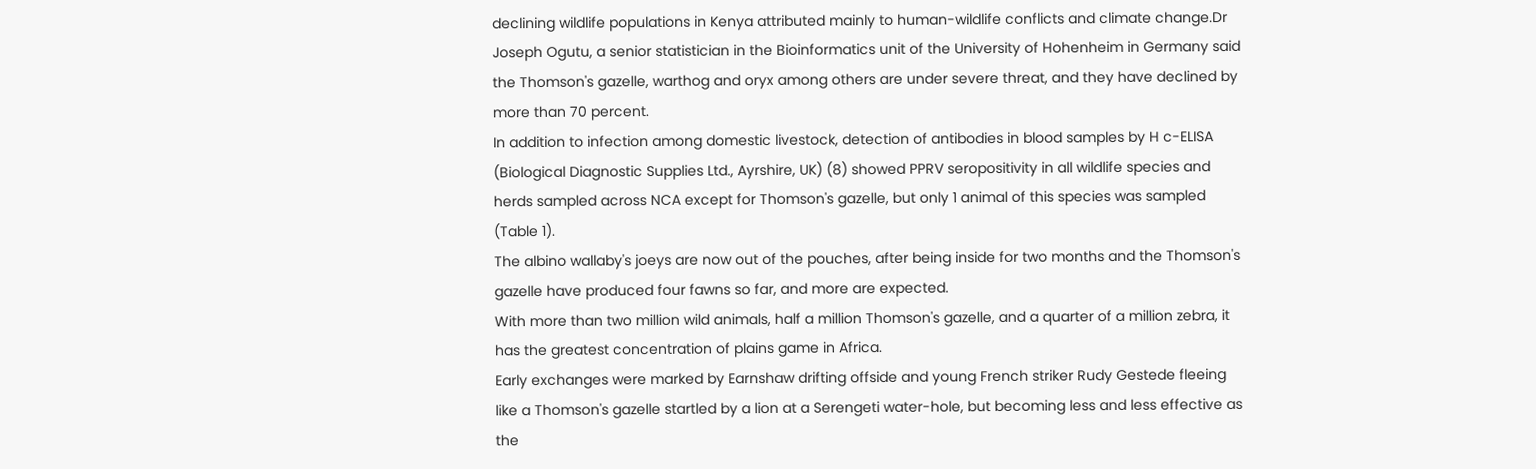declining wildlife populations in Kenya attributed mainly to human-wildlife conflicts and climate change.Dr Joseph Ogutu, a senior statistician in the Bioinformatics unit of the University of Hohenheim in Germany said the Thomson's gazelle, warthog and oryx among others are under severe threat, and they have declined by more than 70 percent.
In addition to infection among domestic livestock, detection of antibodies in blood samples by H c-ELISA (Biological Diagnostic Supplies Ltd., Ayrshire, UK) (8) showed PPRV seropositivity in all wildlife species and herds sampled across NCA except for Thomson's gazelle, but only 1 animal of this species was sampled (Table 1).
The albino wallaby's joeys are now out of the pouches, after being inside for two months and the Thomson's gazelle have produced four fawns so far, and more are expected.
With more than two million wild animals, half a million Thomson's gazelle, and a quarter of a million zebra, it has the greatest concentration of plains game in Africa.
Early exchanges were marked by Earnshaw drifting offside and young French striker Rudy Gestede fleeing like a Thomson's gazelle startled by a lion at a Serengeti water-hole, but becoming less and less effective as the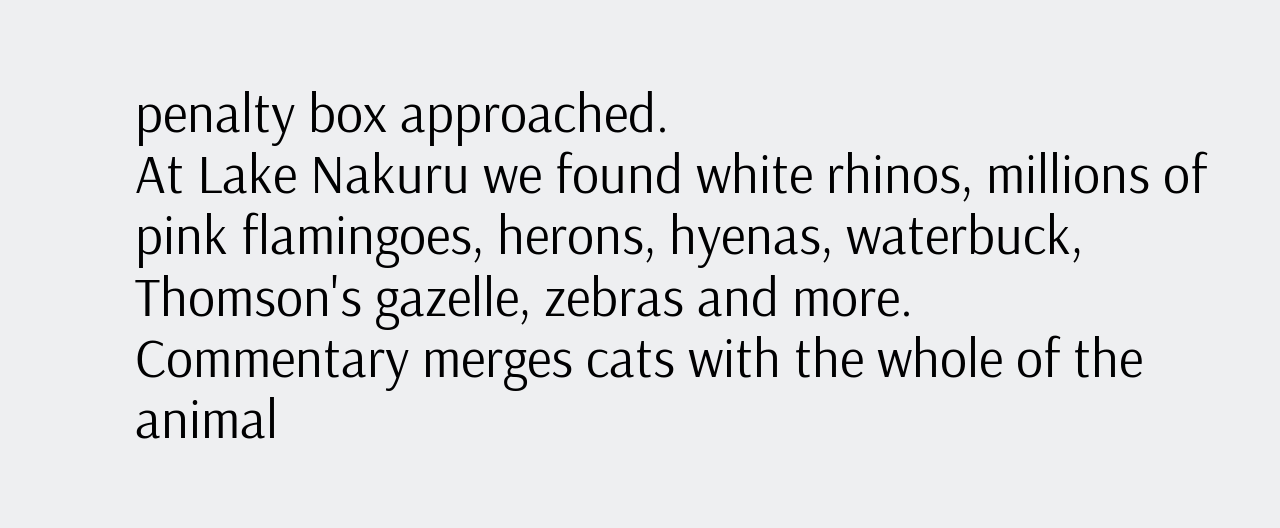penalty box approached.
At Lake Nakuru we found white rhinos, millions of pink flamingoes, herons, hyenas, waterbuck, Thomson's gazelle, zebras and more.
Commentary merges cats with the whole of the animal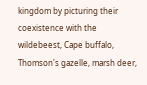kingdom by picturing their coexistence with the wildebeest, Cape buffalo, Thomson's gazelle, marsh deer,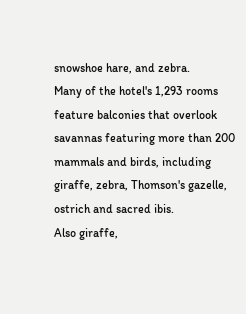snowshoe hare, and zebra.
Many of the hotel's 1,293 rooms feature balconies that overlook savannas featuring more than 200 mammals and birds, including giraffe, zebra, Thomson's gazelle, ostrich and sacred ibis.
Also giraffe,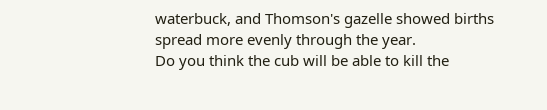waterbuck, and Thomson's gazelle showed births spread more evenly through the year.
Do you think the cub will be able to kill the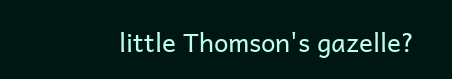little Thomson's gazelle?